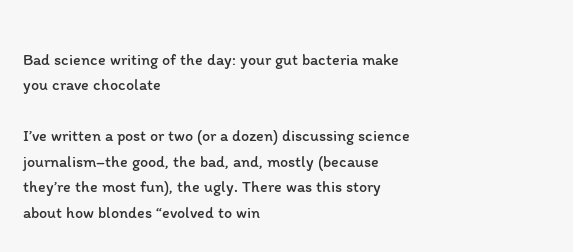Bad science writing of the day: your gut bacteria make you crave chocolate

I’ve written a post or two (or a dozen) discussing science journalism–the good, the bad, and, mostly (because they’re the most fun), the ugly. There was this story about how blondes “evolved to win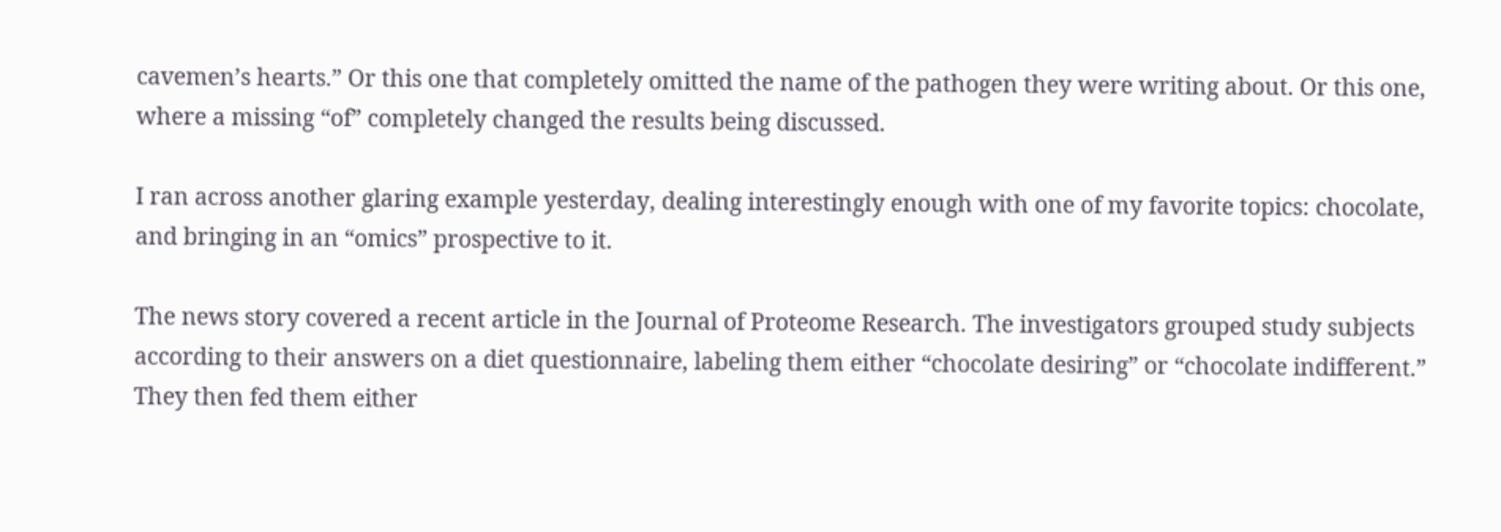cavemen’s hearts.” Or this one that completely omitted the name of the pathogen they were writing about. Or this one, where a missing “of” completely changed the results being discussed.

I ran across another glaring example yesterday, dealing interestingly enough with one of my favorite topics: chocolate, and bringing in an “omics” prospective to it.

The news story covered a recent article in the Journal of Proteome Research. The investigators grouped study subjects according to their answers on a diet questionnaire, labeling them either “chocolate desiring” or “chocolate indifferent.” They then fed them either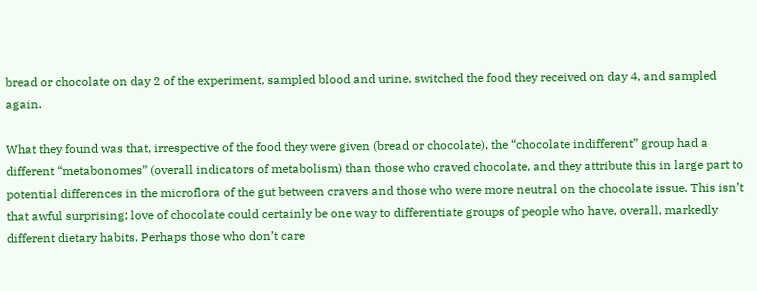bread or chocolate on day 2 of the experiment, sampled blood and urine, switched the food they received on day 4, and sampled again.

What they found was that, irrespective of the food they were given (bread or chocolate), the “chocolate indifferent” group had a different “metabonomes” (overall indicators of metabolism) than those who craved chocolate, and they attribute this in large part to potential differences in the microflora of the gut between cravers and those who were more neutral on the chocolate issue. This isn’t that awful surprising; love of chocolate could certainly be one way to differentiate groups of people who have, overall, markedly different dietary habits. Perhaps those who don’t care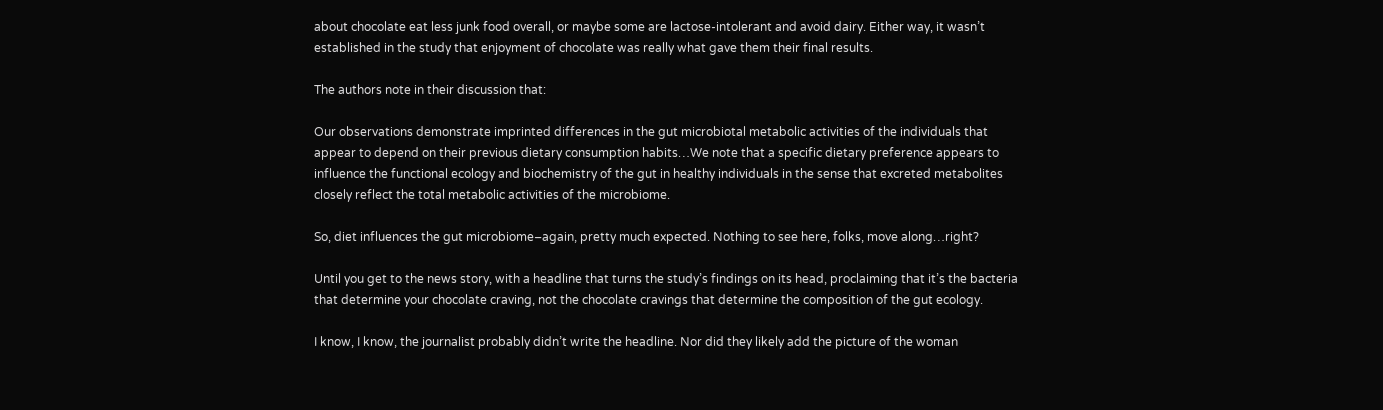about chocolate eat less junk food overall, or maybe some are lactose-intolerant and avoid dairy. Either way, it wasn’t established in the study that enjoyment of chocolate was really what gave them their final results.

The authors note in their discussion that:

Our observations demonstrate imprinted differences in the gut microbiotal metabolic activities of the individuals that appear to depend on their previous dietary consumption habits…We note that a specific dietary preference appears to influence the functional ecology and biochemistry of the gut in healthy individuals in the sense that excreted metabolites closely reflect the total metabolic activities of the microbiome.

So, diet influences the gut microbiome–again, pretty much expected. Nothing to see here, folks, move along…right?

Until you get to the news story, with a headline that turns the study’s findings on its head, proclaiming that it’s the bacteria that determine your chocolate craving, not the chocolate cravings that determine the composition of the gut ecology.

I know, I know, the journalist probably didn’t write the headline. Nor did they likely add the picture of the woman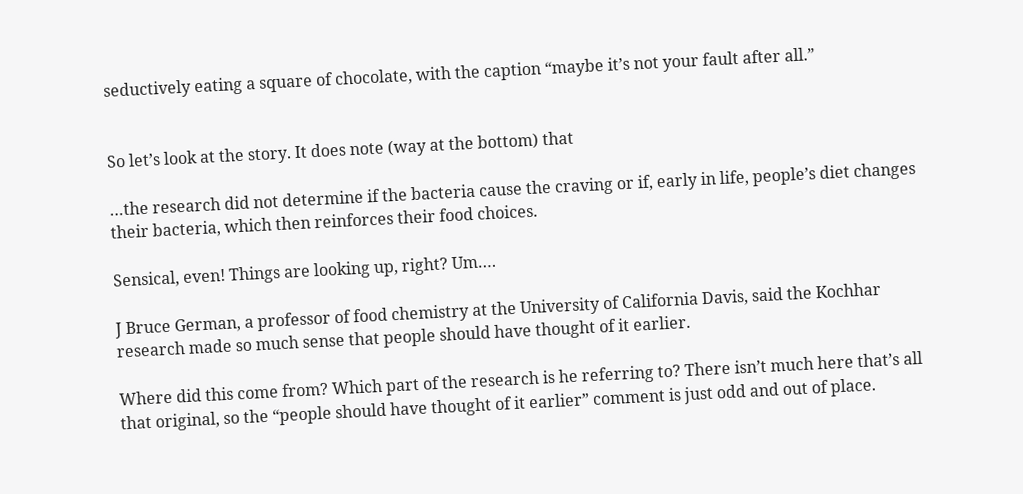seductively eating a square of chocolate, with the caption “maybe it’s not your fault after all.”


So let’s look at the story. It does note (way at the bottom) that

…the research did not determine if the bacteria cause the craving or if, early in life, people’s diet changes their bacteria, which then reinforces their food choices.

Sensical, even! Things are looking up, right? Um….

J Bruce German, a professor of food chemistry at the University of California Davis, said the Kochhar research made so much sense that people should have thought of it earlier.

Where did this come from? Which part of the research is he referring to? There isn’t much here that’s all that original, so the “people should have thought of it earlier” comment is just odd and out of place.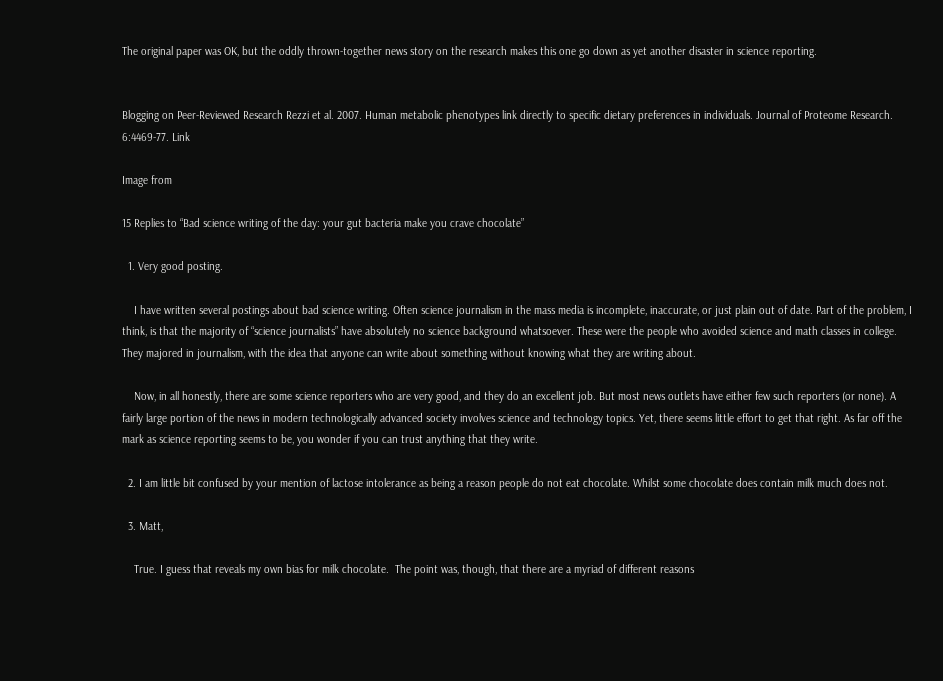The original paper was OK, but the oddly thrown-together news story on the research makes this one go down as yet another disaster in science reporting.


Blogging on Peer-Reviewed Research Rezzi et al. 2007. Human metabolic phenotypes link directly to specific dietary preferences in individuals. Journal of Proteome Research. 6:4469-77. Link

Image from

15 Replies to “Bad science writing of the day: your gut bacteria make you crave chocolate”

  1. Very good posting.

    I have written several postings about bad science writing. Often science journalism in the mass media is incomplete, inaccurate, or just plain out of date. Part of the problem, I think, is that the majority of “science journalists” have absolutely no science background whatsoever. These were the people who avoided science and math classes in college. They majored in journalism, with the idea that anyone can write about something without knowing what they are writing about.

    Now, in all honestly, there are some science reporters who are very good, and they do an excellent job. But most news outlets have either few such reporters (or none). A fairly large portion of the news in modern technologically advanced society involves science and technology topics. Yet, there seems little effort to get that right. As far off the mark as science reporting seems to be, you wonder if you can trust anything that they write.

  2. I am little bit confused by your mention of lactose intolerance as being a reason people do not eat chocolate. Whilst some chocolate does contain milk much does not.

  3. Matt,

    True. I guess that reveals my own bias for milk chocolate.  The point was, though, that there are a myriad of different reasons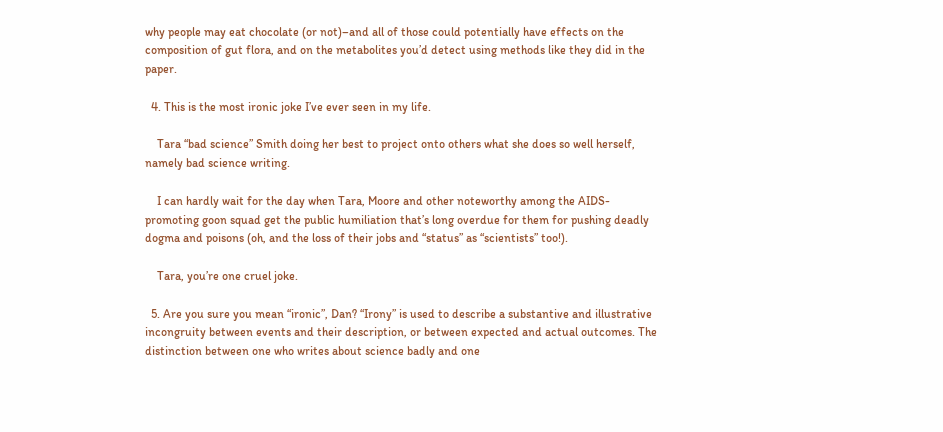why people may eat chocolate (or not)–and all of those could potentially have effects on the composition of gut flora, and on the metabolites you’d detect using methods like they did in the paper.

  4. This is the most ironic joke I’ve ever seen in my life.

    Tara “bad science” Smith doing her best to project onto others what she does so well herself, namely bad science writing.

    I can hardly wait for the day when Tara, Moore and other noteworthy among the AIDS-promoting goon squad get the public humiliation that’s long overdue for them for pushing deadly dogma and poisons (oh, and the loss of their jobs and “status” as “scientists” too!).

    Tara, you’re one cruel joke.

  5. Are you sure you mean “ironic”, Dan? “Irony” is used to describe a substantive and illustrative incongruity between events and their description, or between expected and actual outcomes. The distinction between one who writes about science badly and one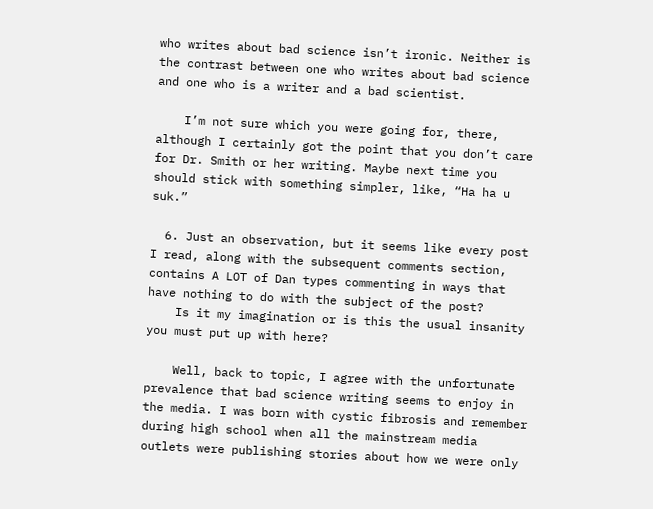who writes about bad science isn’t ironic. Neither is the contrast between one who writes about bad science and one who is a writer and a bad scientist.

    I’m not sure which you were going for, there, although I certainly got the point that you don’t care for Dr. Smith or her writing. Maybe next time you should stick with something simpler, like, “Ha ha u suk.”

  6. Just an observation, but it seems like every post I read, along with the subsequent comments section, contains A LOT of Dan types commenting in ways that have nothing to do with the subject of the post?
    Is it my imagination or is this the usual insanity you must put up with here?

    Well, back to topic, I agree with the unfortunate prevalence that bad science writing seems to enjoy in the media. I was born with cystic fibrosis and remember during high school when all the mainstream media outlets were publishing stories about how we were only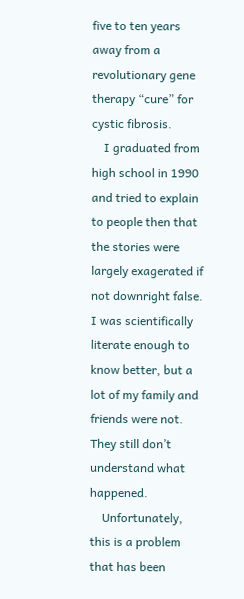five to ten years away from a revolutionary gene therapy “cure” for cystic fibrosis.
    I graduated from high school in 1990 and tried to explain to people then that the stories were largely exagerated if not downright false. I was scientifically literate enough to know better, but a lot of my family and friends were not. They still don’t understand what happened.
    Unfortunately, this is a problem that has been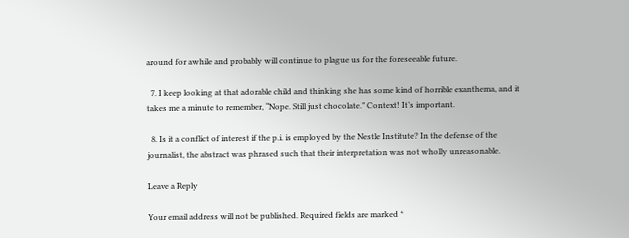around for awhile and probably will continue to plague us for the foreseeable future.

  7. I keep looking at that adorable child and thinking she has some kind of horrible exanthema, and it takes me a minute to remember, “Nope. Still just chocolate.” Context! It’s important.

  8. Is it a conflict of interest if the p.i. is employed by the Nestle Institute? In the defense of the journalist, the abstract was phrased such that their interpretation was not wholly unreasonable.

Leave a Reply

Your email address will not be published. Required fields are marked *